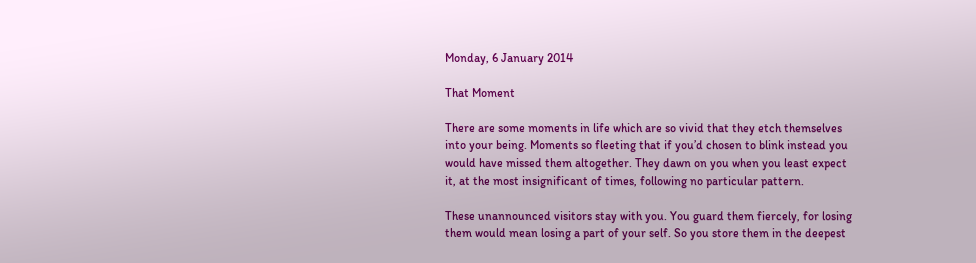Monday, 6 January 2014

That Moment

There are some moments in life which are so vivid that they etch themselves into your being. Moments so fleeting that if you’d chosen to blink instead you would have missed them altogether. They dawn on you when you least expect it, at the most insignificant of times, following no particular pattern.

These unannounced visitors stay with you. You guard them fiercely, for losing them would mean losing a part of your self. So you store them in the deepest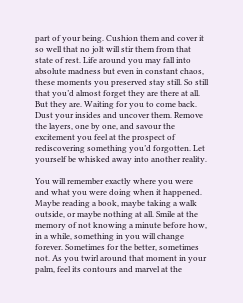part of your being. Cushion them and cover it so well that no jolt will stir them from that state of rest. Life around you may fall into absolute madness but even in constant chaos, these moments you preserved stay still. So still that you’d almost forget they are there at all. But they are. Waiting for you to come back. Dust your insides and uncover them. Remove the layers, one by one, and savour the excitement you feel at the prospect of rediscovering something you’d forgotten. Let yourself be whisked away into another reality.

You will remember exactly where you were and what you were doing when it happened. Maybe reading a book, maybe taking a walk outside, or maybe nothing at all. Smile at the memory of not knowing a minute before how, in a while, something in you will change forever. Sometimes for the better, sometimes not. As you twirl around that moment in your palm, feel its contours and marvel at the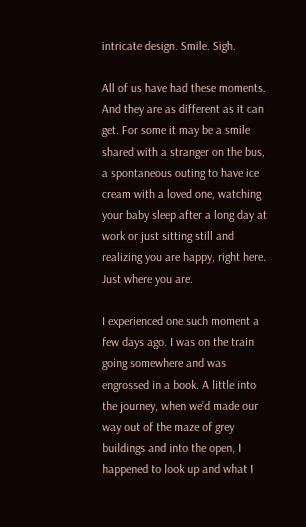intricate design. Smile. Sigh.

All of us have had these moments. And they are as different as it can get. For some it may be a smile shared with a stranger on the bus, a spontaneous outing to have ice cream with a loved one, watching your baby sleep after a long day at work or just sitting still and realizing you are happy, right here. Just where you are.

I experienced one such moment a few days ago. I was on the train going somewhere and was engrossed in a book. A little into the journey, when we’d made our way out of the maze of grey buildings and into the open, I happened to look up and what I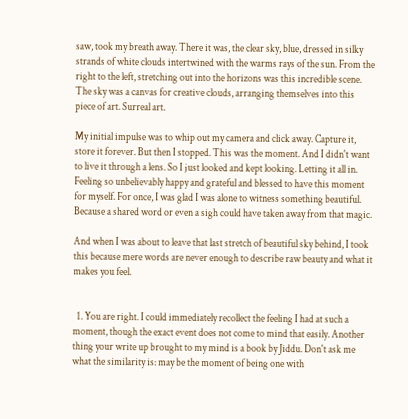saw, took my breath away. There it was, the clear sky, blue, dressed in silky strands of white clouds intertwined with the warms rays of the sun. From the right to the left, stretching out into the horizons was this incredible scene. The sky was a canvas for creative clouds, arranging themselves into this piece of art. Surreal art.

My initial impulse was to whip out my camera and click away. Capture it, store it forever. But then I stopped. This was the moment. And I didn't want to live it through a lens. So I just looked and kept looking. Letting it all in. Feeling so unbelievably happy and grateful and blessed to have this moment for myself. For once, I was glad I was alone to witness something beautiful. Because a shared word or even a sigh could have taken away from that magic.

And when I was about to leave that last stretch of beautiful sky behind, I took this because mere words are never enough to describe raw beauty and what it makes you feel.


  1. You are right. I could immediately recollect the feeling I had at such a moment, though the exact event does not come to mind that easily. Another thing your write up brought to my mind is a book by Jiddu. Don't ask me what the similarity is: may be the moment of being one with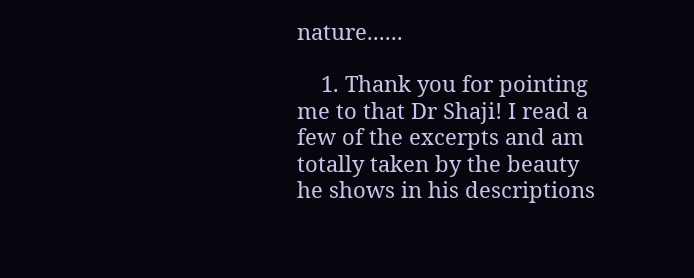nature......

    1. Thank you for pointing me to that Dr Shaji! I read a few of the excerpts and am totally taken by the beauty he shows in his descriptions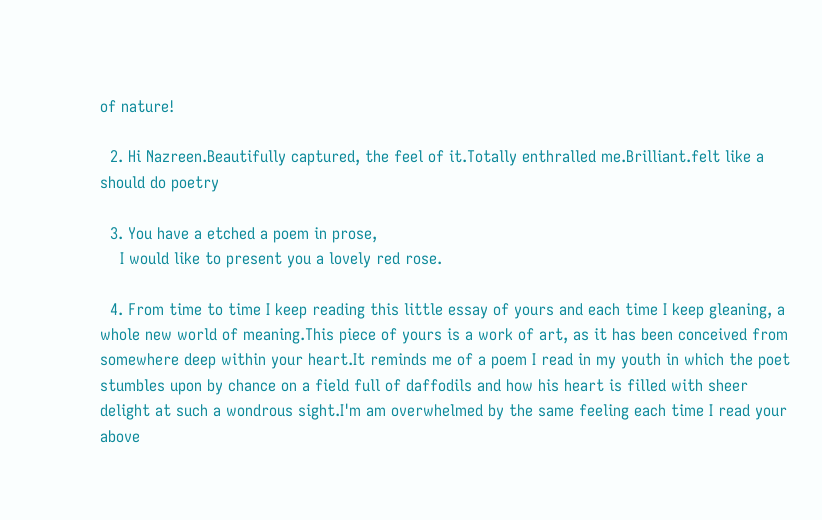of nature!

  2. Hi Nazreen.Beautifully captured, the feel of it.Totally enthralled me.Brilliant.felt like a should do poetry

  3. You have a etched a poem in prose,
    I would like to present you a lovely red rose.

  4. From time to time I keep reading this little essay of yours and each time I keep gleaning, a whole new world of meaning.This piece of yours is a work of art, as it has been conceived from somewhere deep within your heart.It reminds me of a poem I read in my youth in which the poet stumbles upon by chance on a field full of daffodils and how his heart is filled with sheer delight at such a wondrous sight.I'm am overwhelmed by the same feeling each time I read your above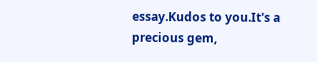essay.Kudos to you.It's a precious gem,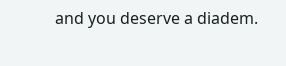and you deserve a diadem.